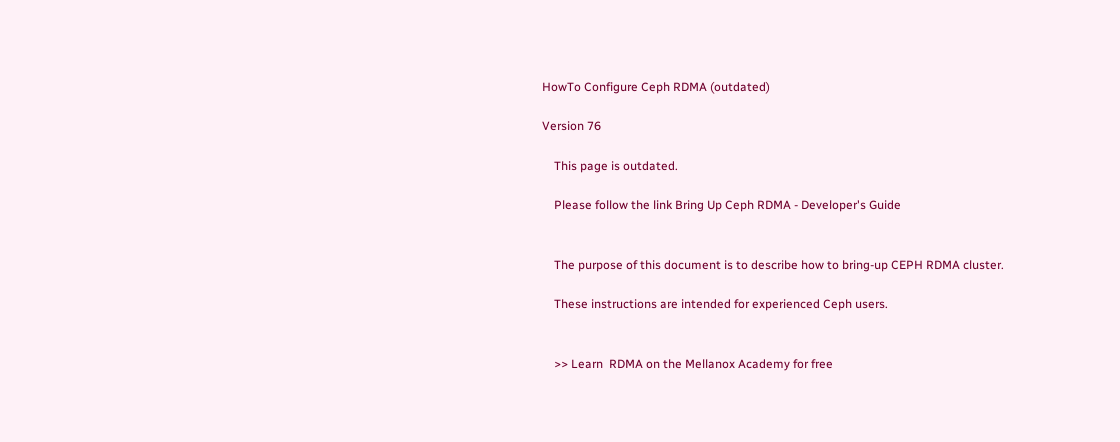HowTo Configure Ceph RDMA (outdated)

Version 76

    This page is outdated.

    Please follow the link Bring Up Ceph RDMA - Developer's Guide


    The purpose of this document is to describe how to bring-up CEPH RDMA cluster.

    These instructions are intended for experienced Ceph users.


    >> Learn  RDMA on the Mellanox Academy for free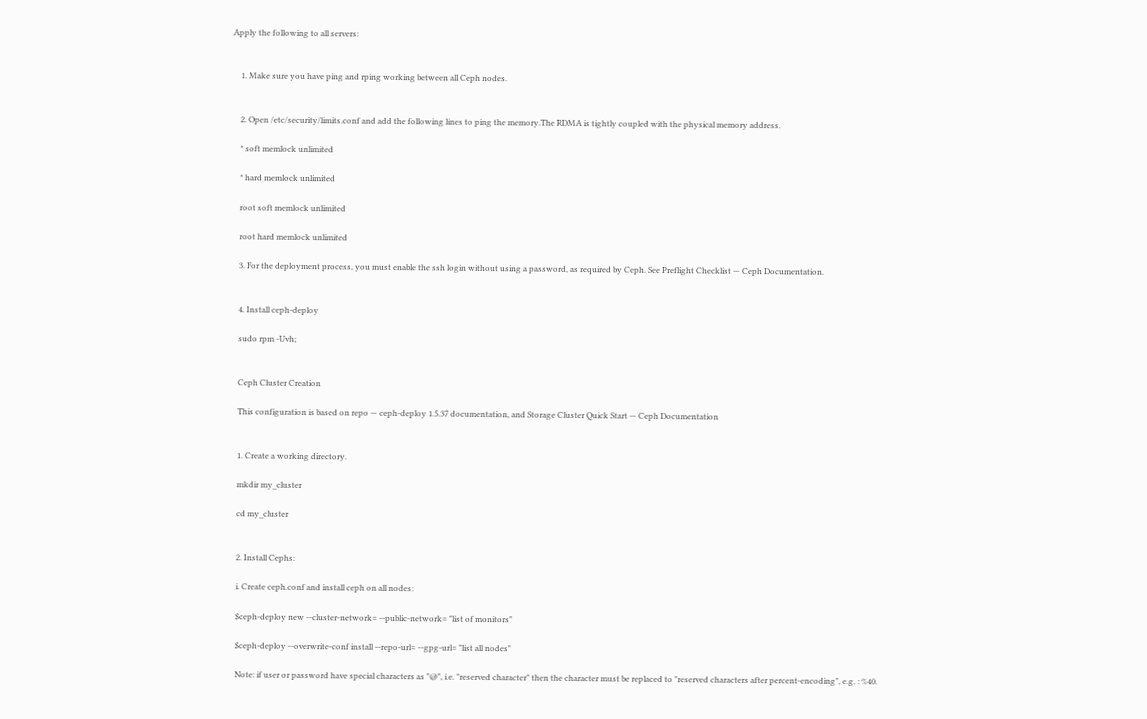Apply the following to all servers:


    1. Make sure you have ping and rping working between all Ceph nodes.


    2. Open /etc/security/limits.conf and add the following lines to ping the memory.The RDMA is tightly coupled with the physical memory address.

    * soft memlock unlimited

    * hard memlock unlimited

    root soft memlock unlimited

    root hard memlock unlimited

    3. For the deployment process, you must enable the ssh login without using a password, as required by Ceph. See Preflight Checklist — Ceph Documentation.


    4. Install ceph-deploy

    sudo rpm -Uvh;


    Ceph Cluster Creation

    This configuration is based on repo — ceph-deploy 1.5.37 documentation, and Storage Cluster Quick Start — Ceph Documentation


    1. Create a working directory.

    mkdir my_cluster

    cd my_cluster


    2. Install Cephs:

    i. Create ceph.conf and install ceph on all nodes:

    $ceph-deploy new --cluster-network= --public-network= "list of monitors"

    $ceph-deploy --overwrite-conf install --repo-url= --gpg-url= "list all nodes"

    Note: if user or password have special characters as "@", i.e. "reserved character" then the character must be replaced to "reserved characters after percent-encoding", e.g. : %40.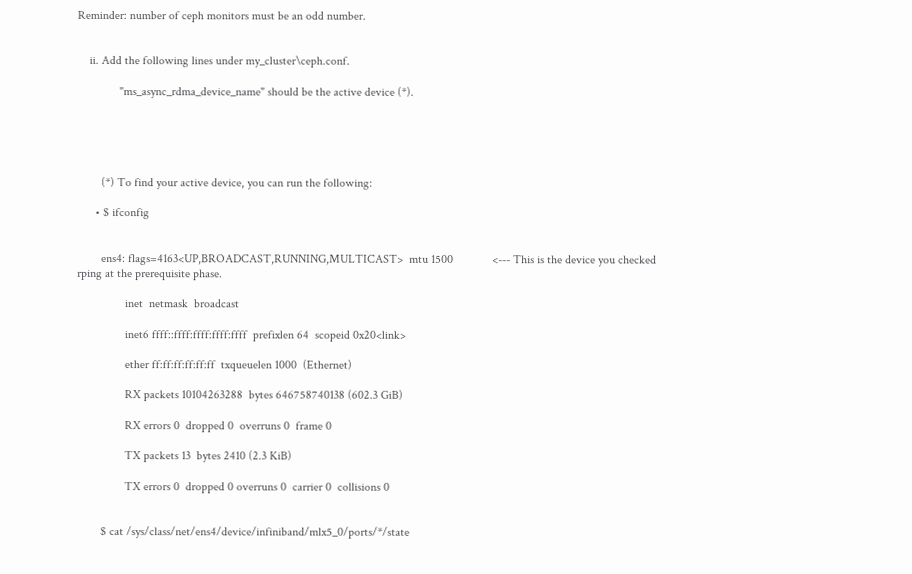Reminder: number of ceph monitors must be an odd number.


    ii. Add the following lines under my_cluster\ceph.conf.

              "ms_async_rdma_device_name" should be the active device (*).





        (*) To find your active device, you can run the following:

      • $ ifconfig


        ens4: flags=4163<UP,BROADCAST,RUNNING,MULTICAST>  mtu 1500             <--- This is the device you checked rping at the prerequisite phase.

                inet  netmask  broadcast

                inet6 ffff::ffff:ffff:ffff:ffff  prefixlen 64  scopeid 0x20<link>

                ether ff:ff:ff:ff:ff:ff  txqueuelen 1000  (Ethernet)

                RX packets 10104263288  bytes 646758740138 (602.3 GiB)

                RX errors 0  dropped 0  overruns 0  frame 0

                TX packets 13  bytes 2410 (2.3 KiB)

                TX errors 0  dropped 0 overruns 0  carrier 0  collisions 0


        $ cat /sys/class/net/ens4/device/infiniband/mlx5_0/ports/*/state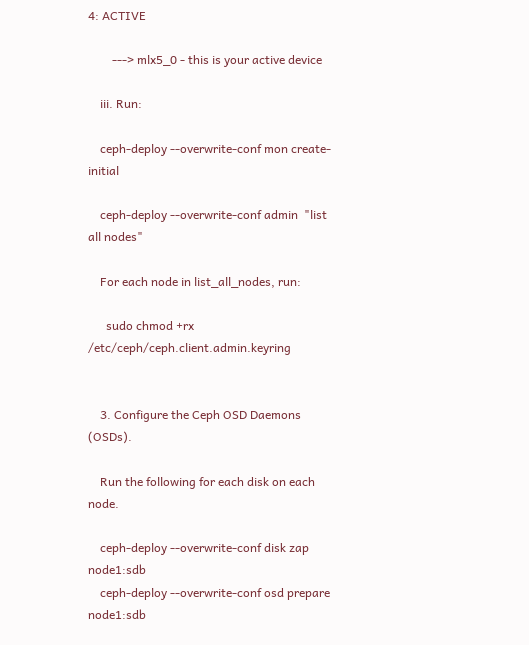4: ACTIVE

        ---> mlx5_0 - this is your active device

    iii. Run:

    ceph-deploy --overwrite-conf mon create-initial

    ceph-deploy --overwrite-conf admin  "list all nodes"

    For each node in list_all_nodes, run:

      sudo chmod +rx /etc/ceph/ceph.client.admin.keyring


    3. Configure the Ceph OSD Daemons (OSDs).

    Run the following for each disk on each node.

    ceph-deploy --overwrite-conf disk zap node1:sdb
    ceph-deploy --overwrite-conf osd prepare node1:sdb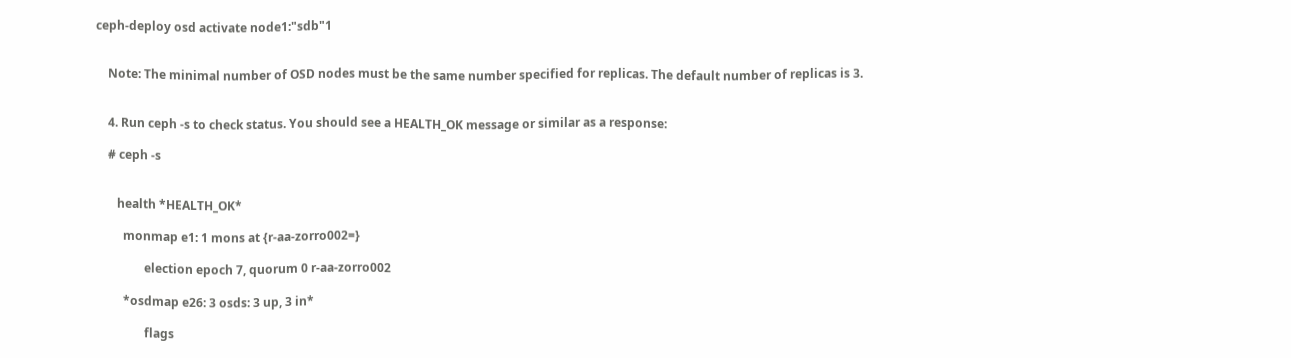ceph-deploy osd activate node1:"sdb"1


    Note: The minimal number of OSD nodes must be the same number specified for replicas. The default number of replicas is 3.


    4. Run ceph -s to check status. You should see a HEALTH_OK message or similar as a response:

    # ceph -s


       health *HEALTH_OK*

         monmap e1: 1 mons at {r-aa-zorro002=}

                election epoch 7, quorum 0 r-aa-zorro002

         *osdmap e26: 3 osds: 3 up, 3 in*

                flags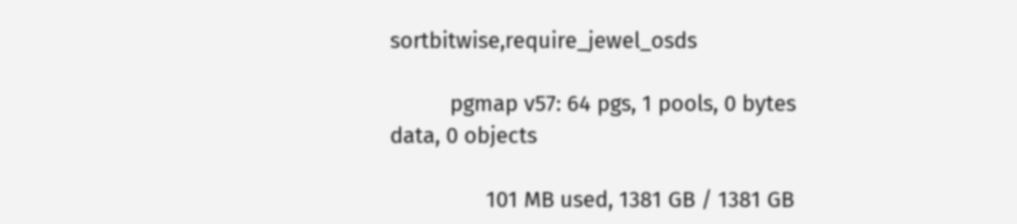sortbitwise,require_jewel_osds

          pgmap v57: 64 pgs, 1 pools, 0 bytes data, 0 objects

                101 MB used, 1381 GB / 1381 GB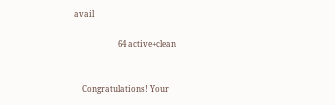avail

                      64 active+clean


    Congratulations! Your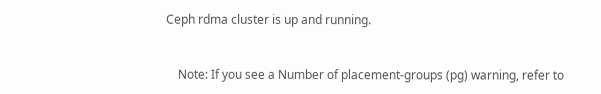Ceph rdma cluster is up and running.


    Note: If you see a Number of placement-groups (pg) warning, refer to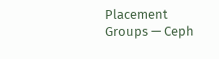Placement Groups — Ceph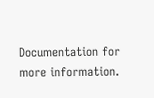Documentation for more information.